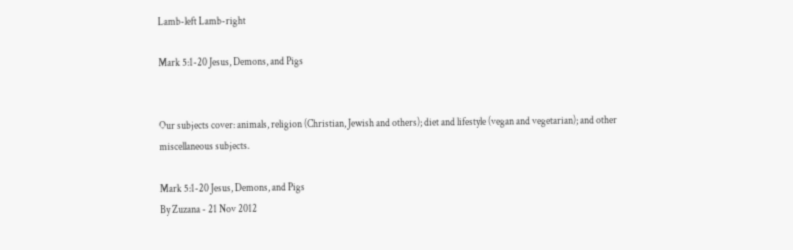Lamb-left Lamb-right

Mark 5:1-20 Jesus, Demons, and Pigs


Our subjects cover: animals, religion (Christian, Jewish and others); diet and lifestyle (vegan and vegetarian); and other miscellaneous subjects.

Mark 5:1-20 Jesus, Demons, and Pigs
By Zuzana - 21 Nov 2012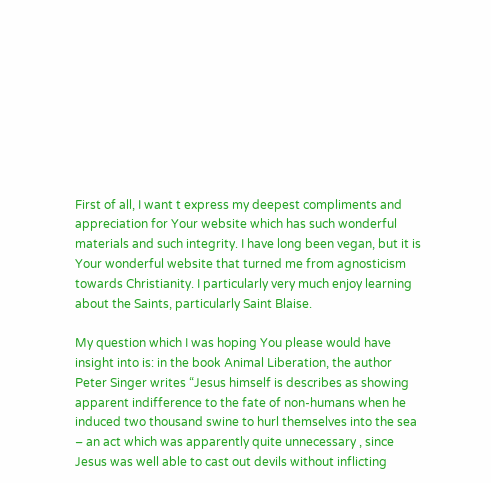First of all, I want t express my deepest compliments and appreciation for Your website which has such wonderful materials and such integrity. I have long been vegan, but it is Your wonderful website that turned me from agnosticism towards Christianity. I particularly very much enjoy learning about the Saints, particularly Saint Blaise.

My question which I was hoping You please would have insight into is: in the book Animal Liberation, the author Peter Singer writes “Jesus himself is describes as showing apparent indifference to the fate of non-humans when he induced two thousand swine to hurl themselves into the sea – an act which was apparently quite unnecessary , since Jesus was well able to cast out devils without inflicting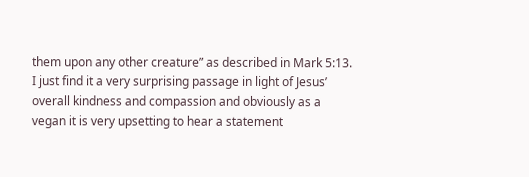them upon any other creature” as described in Mark 5:13. I just find it a very surprising passage in light of Jesus’ overall kindness and compassion and obviously as a vegan it is very upsetting to hear a statement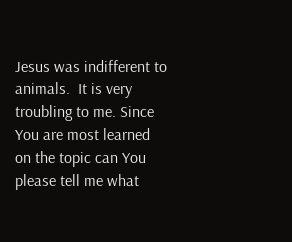Jesus was indifferent to animals.  It is very troubling to me. Since You are most learned on the topic can You please tell me what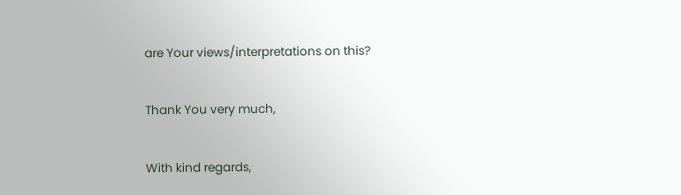are Your views/interpretations on this?

Thank You very much,

With kind regards,